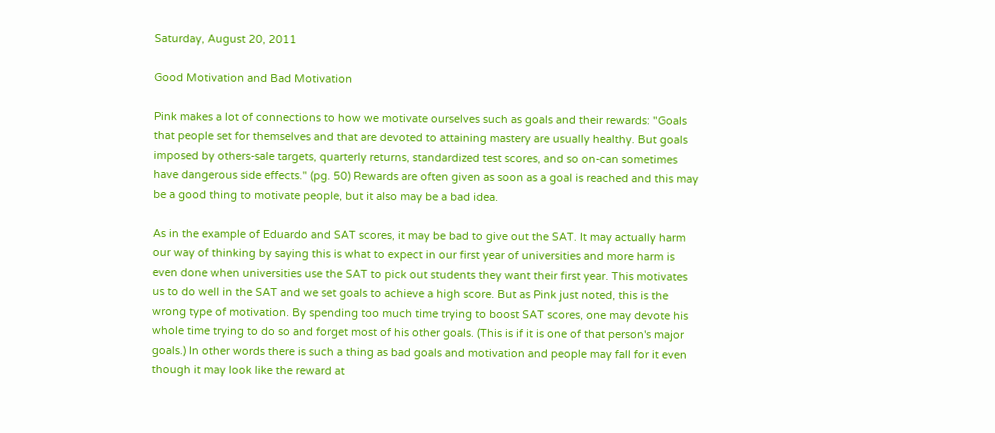Saturday, August 20, 2011

Good Motivation and Bad Motivation

Pink makes a lot of connections to how we motivate ourselves such as goals and their rewards: "Goals that people set for themselves and that are devoted to attaining mastery are usually healthy. But goals imposed by others-sale targets, quarterly returns, standardized test scores, and so on-can sometimes have dangerous side effects." (pg. 50) Rewards are often given as soon as a goal is reached and this may be a good thing to motivate people, but it also may be a bad idea.

As in the example of Eduardo and SAT scores, it may be bad to give out the SAT. It may actually harm our way of thinking by saying this is what to expect in our first year of universities and more harm is even done when universities use the SAT to pick out students they want their first year. This motivates us to do well in the SAT and we set goals to achieve a high score. But as Pink just noted, this is the wrong type of motivation. By spending too much time trying to boost SAT scores, one may devote his whole time trying to do so and forget most of his other goals. (This is if it is one of that person's major goals.) In other words there is such a thing as bad goals and motivation and people may fall for it even though it may look like the reward at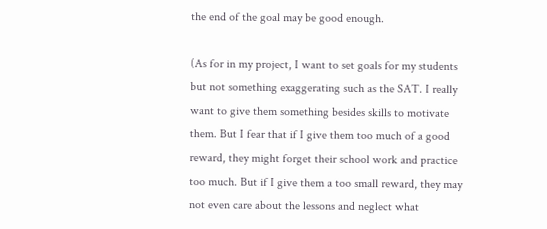the end of the goal may be good enough.

(As for in my project, I want to set goals for my students but not something exaggerating such as the SAT. I really want to give them something besides skills to motivate them. But I fear that if I give them too much of a good reward, they might forget their school work and practice too much. But if I give them a too small reward, they may not even care about the lessons and neglect what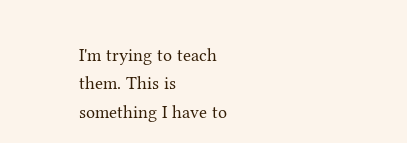I'm trying to teach them. This is something I have to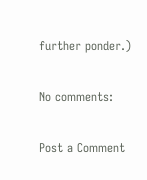further ponder.)

No comments:

Post a Comment